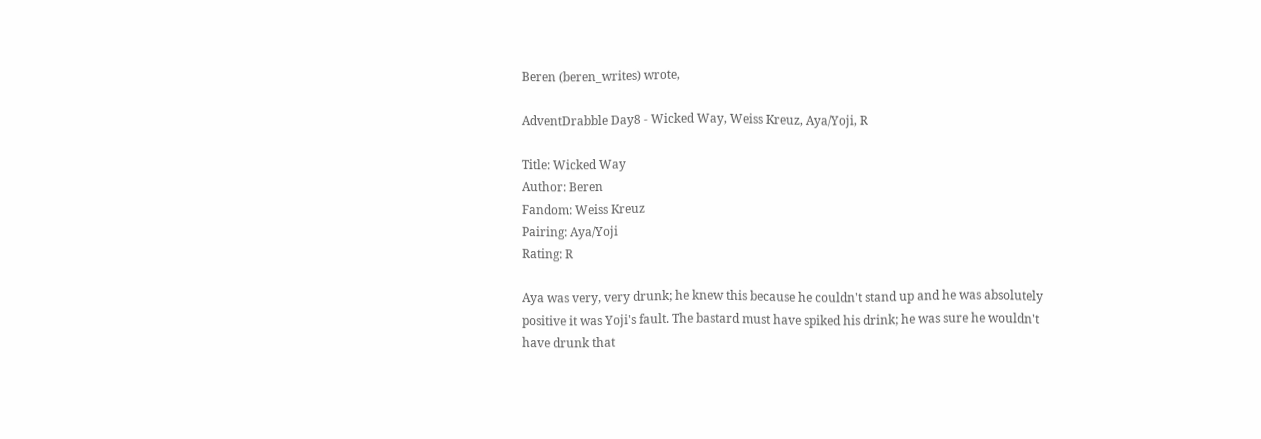Beren (beren_writes) wrote,

AdventDrabble Day8 - Wicked Way, Weiss Kreuz, Aya/Yoji, R

Title: Wicked Way
Author: Beren
Fandom: Weiss Kreuz
Pairing: Aya/Yoji
Rating: R

Aya was very, very drunk; he knew this because he couldn't stand up and he was absolutely positive it was Yoji's fault. The bastard must have spiked his drink; he was sure he wouldn't have drunk that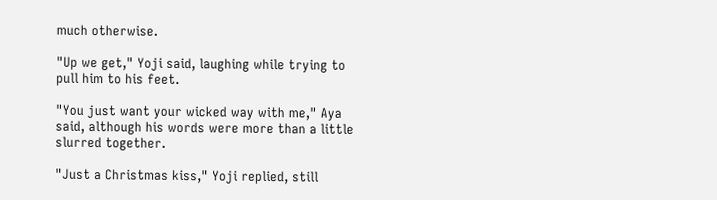much otherwise.

"Up we get," Yoji said, laughing while trying to pull him to his feet.

"You just want your wicked way with me," Aya said, although his words were more than a little slurred together.

"Just a Christmas kiss," Yoji replied, still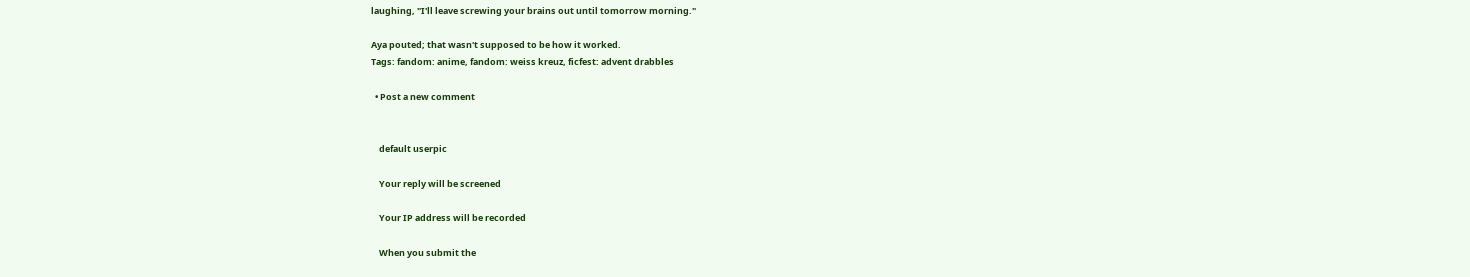laughing, "I'll leave screwing your brains out until tomorrow morning."

Aya pouted; that wasn't supposed to be how it worked.
Tags: fandom: anime, fandom: weiss kreuz, ficfest: advent drabbles

  • Post a new comment


    default userpic

    Your reply will be screened

    Your IP address will be recorded

    When you submit the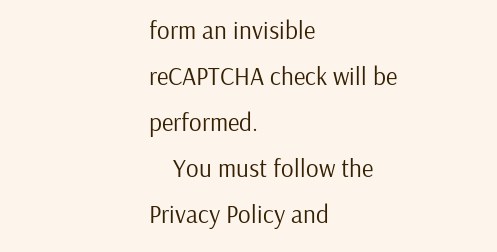form an invisible reCAPTCHA check will be performed.
    You must follow the Privacy Policy and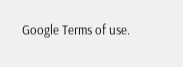Google Terms of use.